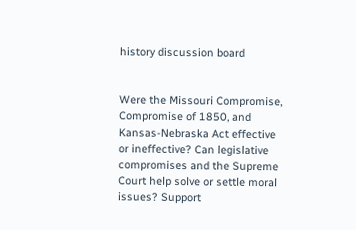history discussion board


Were the Missouri Compromise, Compromise of 1850, and Kansas-Nebraska Act effective or ineffective? Can legislative compromises and the Supreme Court help solve or settle moral issues? Support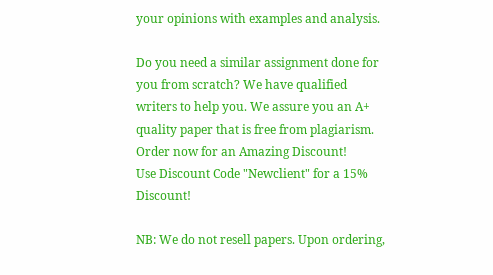your opinions with examples and analysis.

Do you need a similar assignment done for you from scratch? We have qualified writers to help you. We assure you an A+ quality paper that is free from plagiarism. Order now for an Amazing Discount!
Use Discount Code "Newclient" for a 15% Discount!

NB: We do not resell papers. Upon ordering,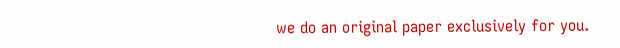we do an original paper exclusively for you.